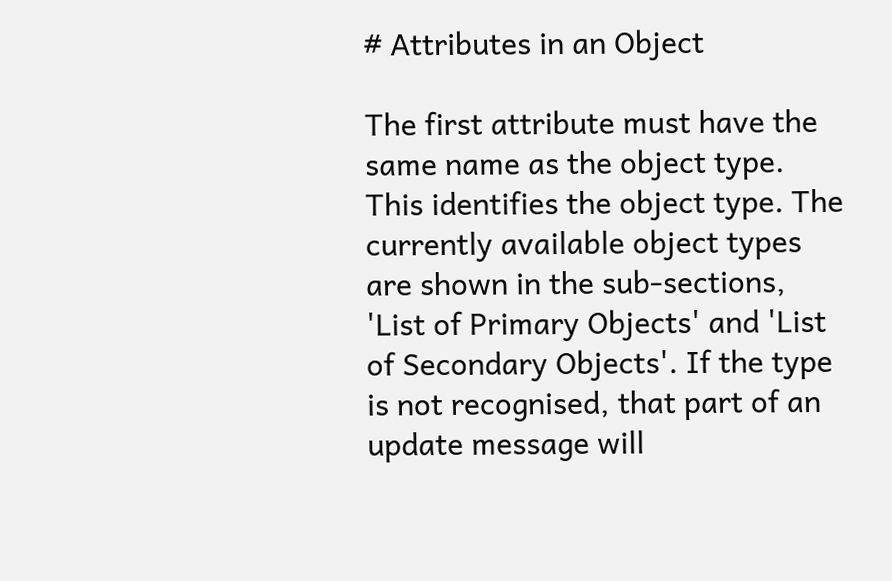# Attributes in an Object

The first attribute must have the same name as the object type. This identifies the object type. The currently available object types are shown in the sub-sections, 'List of Primary Objects' and 'List of Secondary Objects'. If the type is not recognised, that part of an update message will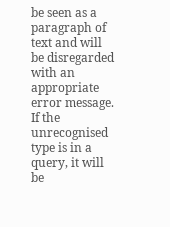be seen as a paragraph of text and will be disregarded with an appropriate error message. If the unrecognised type is in a query, it will be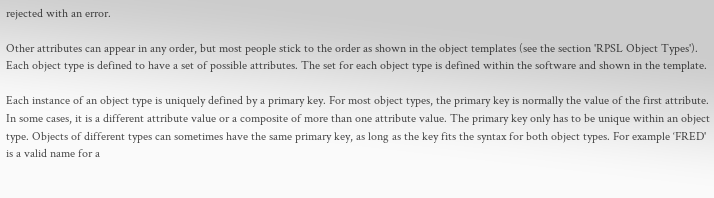rejected with an error.

Other attributes can appear in any order, but most people stick to the order as shown in the object templates (see the section 'RPSL Object Types'). Each object type is defined to have a set of possible attributes. The set for each object type is defined within the software and shown in the template.

Each instance of an object type is uniquely defined by a primary key. For most object types, the primary key is normally the value of the first attribute. In some cases, it is a different attribute value or a composite of more than one attribute value. The primary key only has to be unique within an object type. Objects of different types can sometimes have the same primary key, as long as the key fits the syntax for both object types. For example ‘FRED' is a valid name for a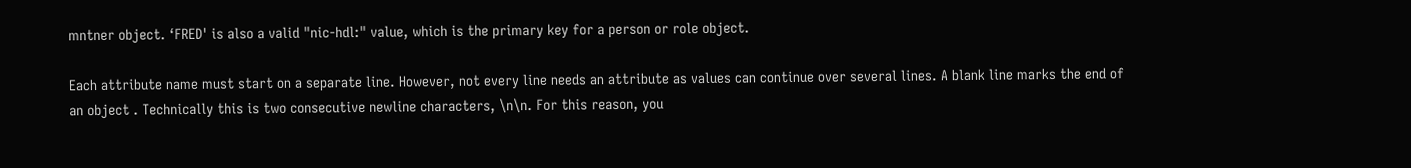mntner object. ‘FRED' is also a valid "nic-hdl:" value, which is the primary key for a person or role object.

Each attribute name must start on a separate line. However, not every line needs an attribute as values can continue over several lines. A blank line marks the end of an object . Technically this is two consecutive newline characters, \n\n. For this reason, you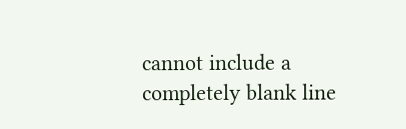cannot include a completely blank line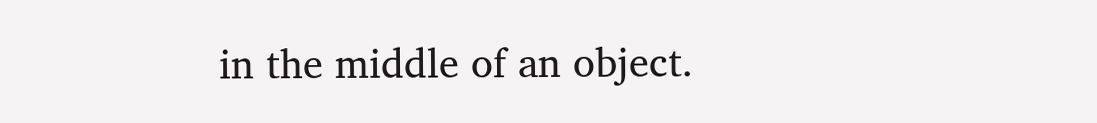in the middle of an object.